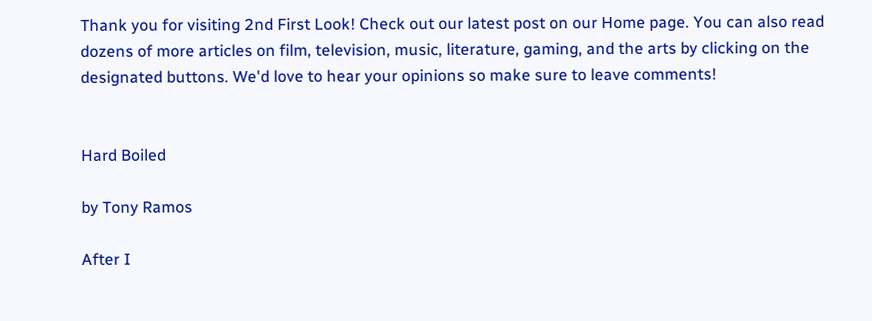Thank you for visiting 2nd First Look! Check out our latest post on our Home page. You can also read dozens of more articles on film, television, music, literature, gaming, and the arts by clicking on the designated buttons. We'd love to hear your opinions so make sure to leave comments!


Hard Boiled

by Tony Ramos

After I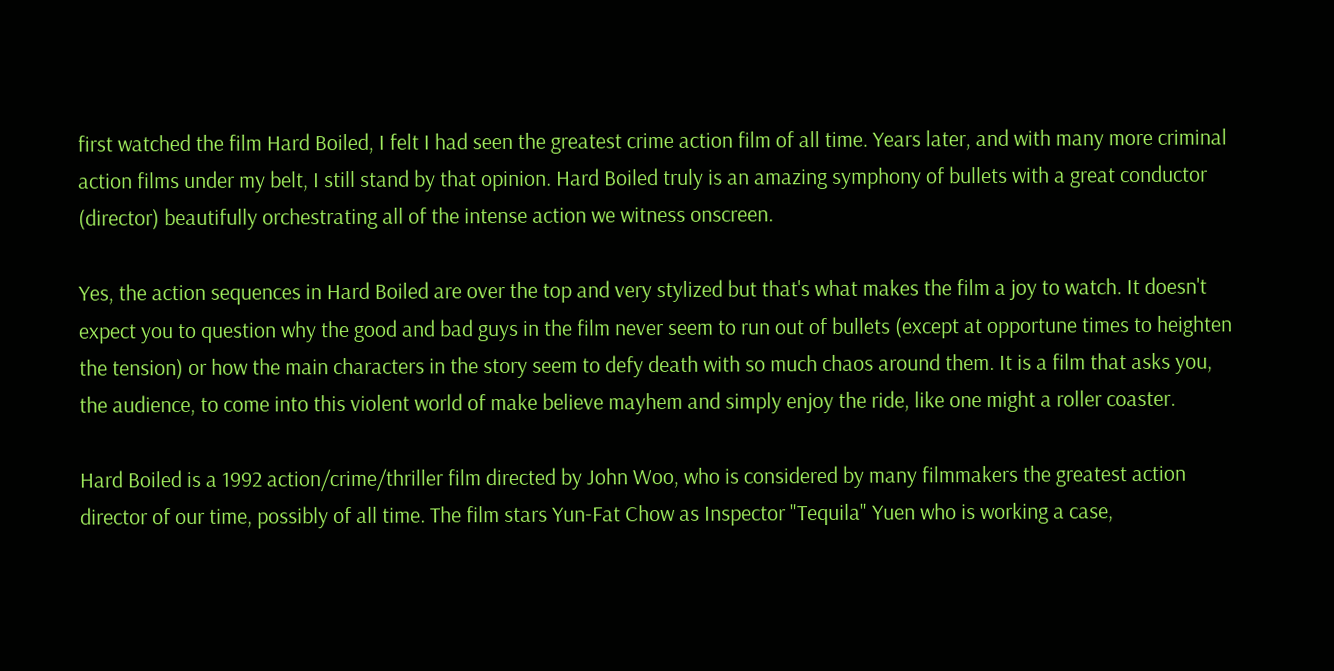first watched the film Hard Boiled, I felt I had seen the greatest crime action film of all time. Years later, and with many more criminal action films under my belt, I still stand by that opinion. Hard Boiled truly is an amazing symphony of bullets with a great conductor (director) beautifully orchestrating all of the intense action we witness onscreen.

Yes, the action sequences in Hard Boiled are over the top and very stylized but that's what makes the film a joy to watch. It doesn't expect you to question why the good and bad guys in the film never seem to run out of bullets (except at opportune times to heighten the tension) or how the main characters in the story seem to defy death with so much chaos around them. It is a film that asks you, the audience, to come into this violent world of make believe mayhem and simply enjoy the ride, like one might a roller coaster.

Hard Boiled is a 1992 action/crime/thriller film directed by John Woo, who is considered by many filmmakers the greatest action director of our time, possibly of all time. The film stars Yun-Fat Chow as Inspector "Tequila" Yuen who is working a case,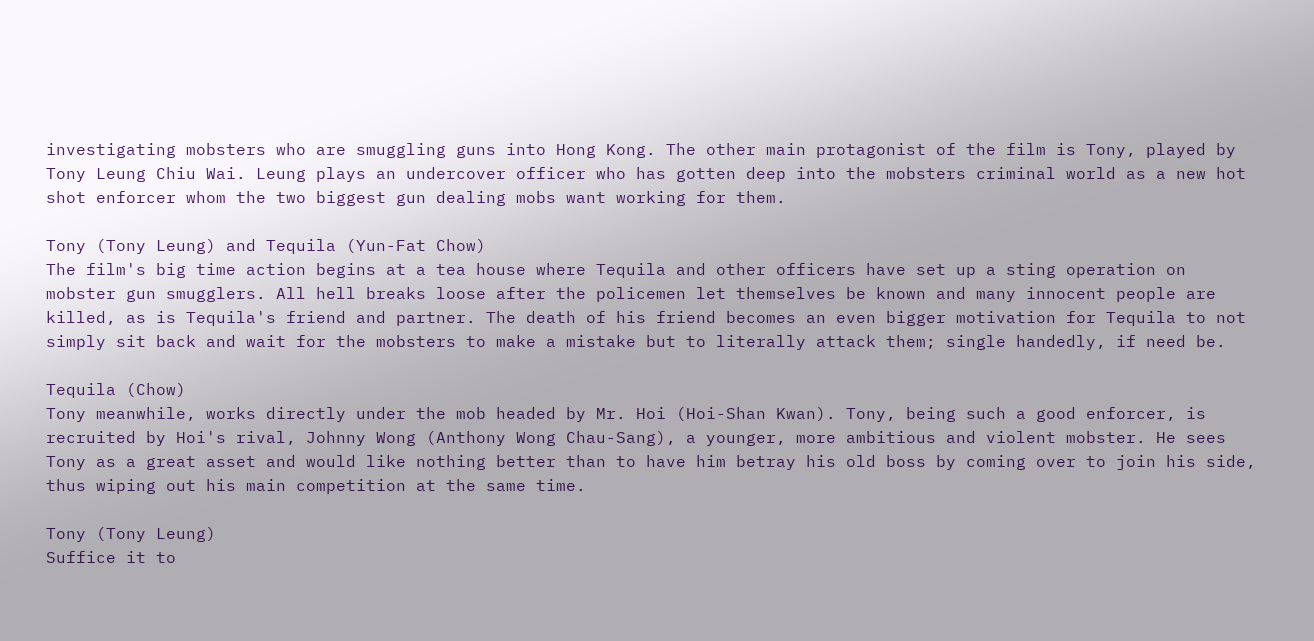investigating mobsters who are smuggling guns into Hong Kong. The other main protagonist of the film is Tony, played by Tony Leung Chiu Wai. Leung plays an undercover officer who has gotten deep into the mobsters criminal world as a new hot shot enforcer whom the two biggest gun dealing mobs want working for them.

Tony (Tony Leung) and Tequila (Yun-Fat Chow)
The film's big time action begins at a tea house where Tequila and other officers have set up a sting operation on mobster gun smugglers. All hell breaks loose after the policemen let themselves be known and many innocent people are killed, as is Tequila's friend and partner. The death of his friend becomes an even bigger motivation for Tequila to not simply sit back and wait for the mobsters to make a mistake but to literally attack them; single handedly, if need be.

Tequila (Chow)
Tony meanwhile, works directly under the mob headed by Mr. Hoi (Hoi-Shan Kwan). Tony, being such a good enforcer, is recruited by Hoi's rival, Johnny Wong (Anthony Wong Chau-Sang), a younger, more ambitious and violent mobster. He sees Tony as a great asset and would like nothing better than to have him betray his old boss by coming over to join his side, thus wiping out his main competition at the same time.

Tony (Tony Leung)
Suffice it to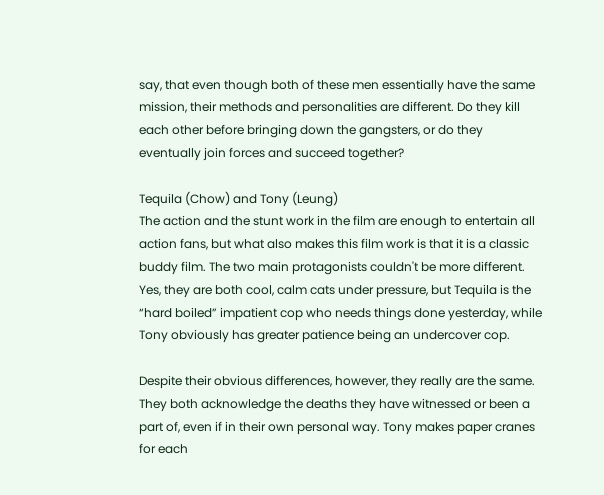say, that even though both of these men essentially have the same mission, their methods and personalities are different. Do they kill each other before bringing down the gangsters, or do they eventually join forces and succeed together?

Tequila (Chow) and Tony (Leung)
The action and the stunt work in the film are enough to entertain all action fans, but what also makes this film work is that it is a classic buddy film. The two main protagonists couldn't be more different. Yes, they are both cool, calm cats under pressure, but Tequila is the “hard boiled” impatient cop who needs things done yesterday, while Tony obviously has greater patience being an undercover cop.

Despite their obvious differences, however, they really are the same.  They both acknowledge the deaths they have witnessed or been a part of, even if in their own personal way. Tony makes paper cranes for each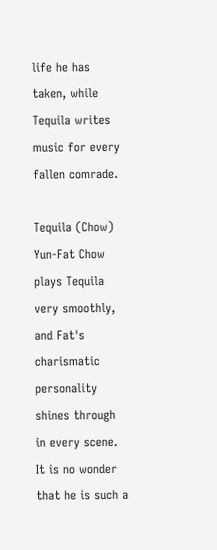life he has taken, while Tequila writes music for every fallen comrade.

Tequila (Chow)
Yun-Fat Chow plays Tequila very smoothly, and Fat's charismatic personality shines through in every scene. It is no wonder that he is such a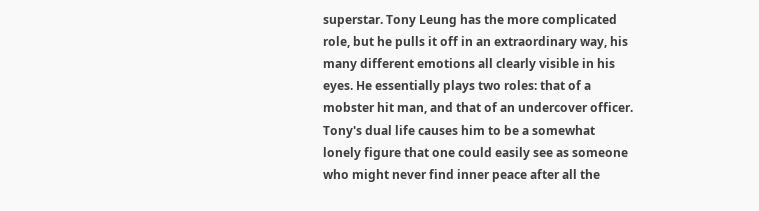superstar. Tony Leung has the more complicated role, but he pulls it off in an extraordinary way, his many different emotions all clearly visible in his eyes. He essentially plays two roles: that of a mobster hit man, and that of an undercover officer. Tony's dual life causes him to be a somewhat lonely figure that one could easily see as someone who might never find inner peace after all the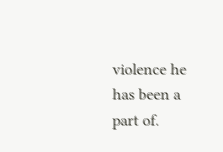violence he has been a part of.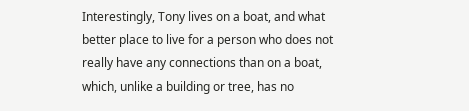Interestingly, Tony lives on a boat, and what better place to live for a person who does not really have any connections than on a boat, which, unlike a building or tree, has no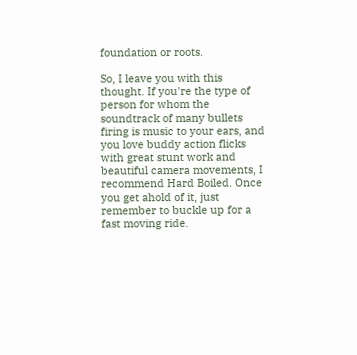foundation or roots.

So, I leave you with this thought. If you're the type of person for whom the soundtrack of many bullets firing is music to your ears, and you love buddy action flicks with great stunt work and beautiful camera movements, I recommend Hard Boiled. Once you get ahold of it, just remember to buckle up for a fast moving ride.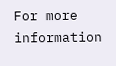For more information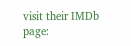visit their IMDb page: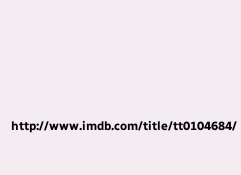http://www.imdb.com/title/tt0104684/